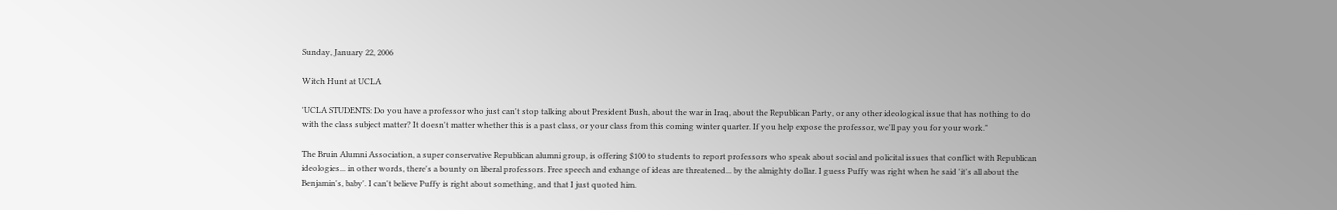Sunday, January 22, 2006

Witch Hunt at UCLA

'UCLA STUDENTS: Do you have a professor who just can't stop talking about President Bush, about the war in Iraq, about the Republican Party, or any other ideological issue that has nothing to do with the class subject matter? It doesn't matter whether this is a past class, or your class from this coming winter quarter. If you help expose the professor, we'll pay you for your work."

The Bruin Alumni Association, a super conservative Republican alumni group, is offering $100 to students to report professors who speak about social and policital issues that conflict with Republican ideologies... in other words, there's a bounty on liberal professors. Free speech and exhange of ideas are threatened... by the almighty dollar. I guess Puffy was right when he said 'it's all about the Benjamin's, baby'. I can't believe Puffy is right about something, and that I just quoted him.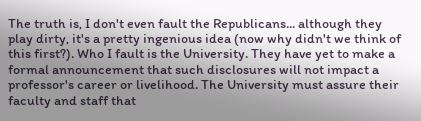The truth is, I don't even fault the Republicans... although they play dirty, it's a pretty ingenious idea (now why didn't we think of this first?). Who I fault is the University. They have yet to make a formal announcement that such disclosures will not impact a professor's career or livelihood. The University must assure their faculty and staff that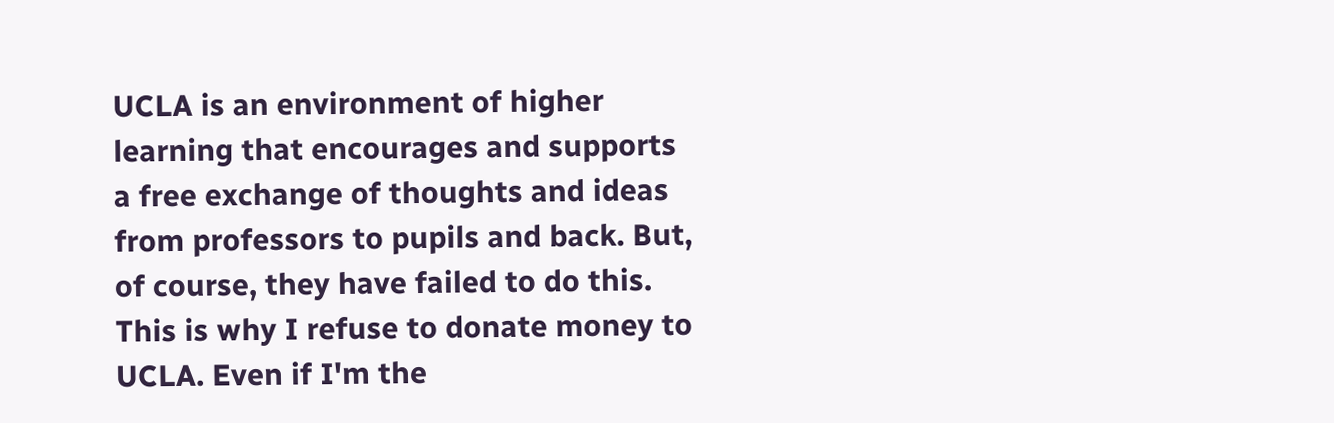UCLA is an environment of higher learning that encourages and supports a free exchange of thoughts and ideas from professors to pupils and back. But, of course, they have failed to do this. This is why I refuse to donate money to UCLA. Even if I'm the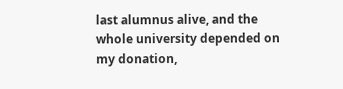last alumnus alive, and the whole university depended on my donation,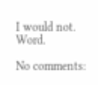I would not. Word.

No comments: